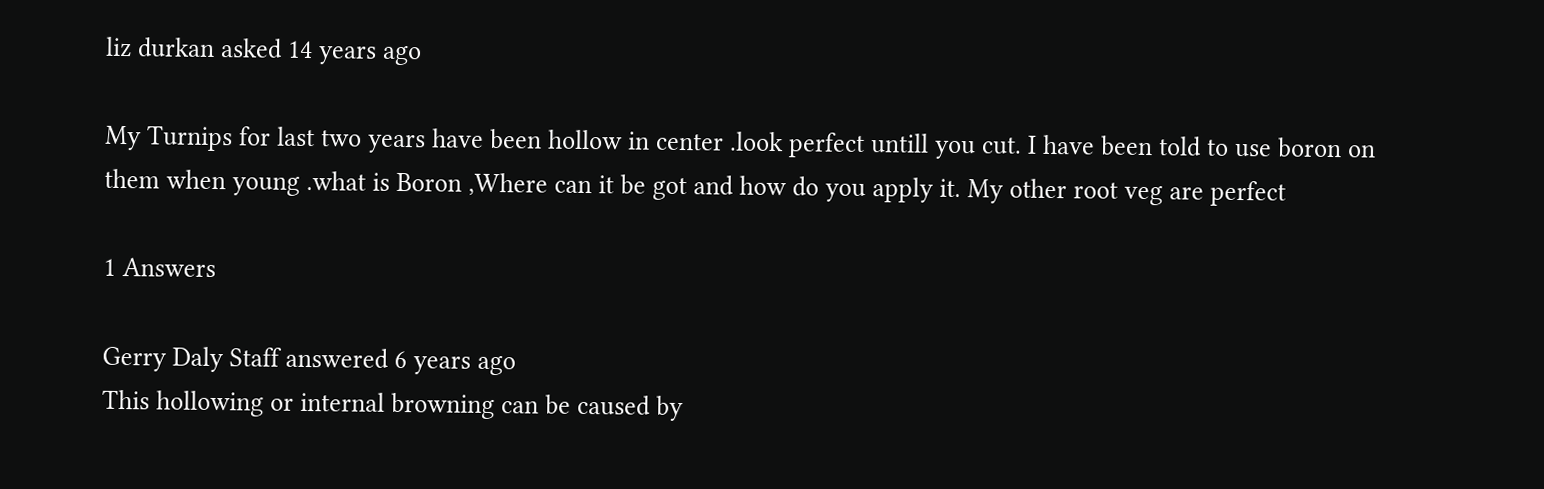liz durkan asked 14 years ago

My Turnips for last two years have been hollow in center .look perfect untill you cut. I have been told to use boron on them when young .what is Boron ,Where can it be got and how do you apply it. My other root veg are perfect

1 Answers

Gerry Daly Staff answered 6 years ago
This hollowing or internal browning can be caused by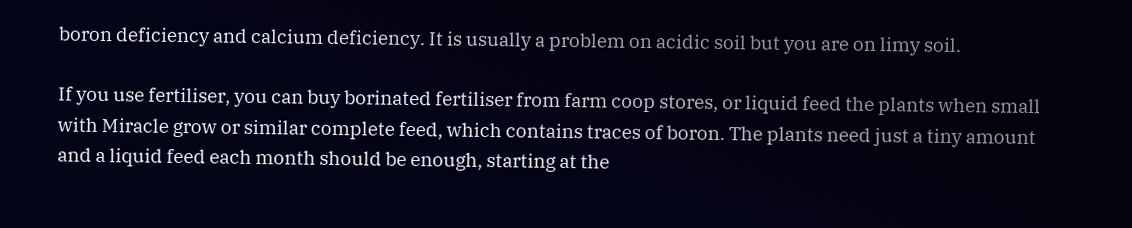boron deficiency and calcium deficiency. It is usually a problem on acidic soil but you are on limy soil.

If you use fertiliser, you can buy borinated fertiliser from farm coop stores, or liquid feed the plants when small with Miracle grow or similar complete feed, which contains traces of boron. The plants need just a tiny amount and a liquid feed each month should be enough, starting at the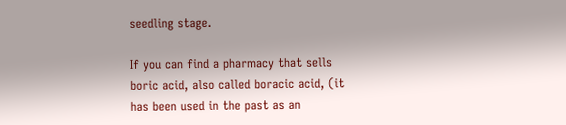seedling stage.

If you can find a pharmacy that sells boric acid, also called boracic acid, (it has been used in the past as an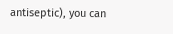antiseptic), you can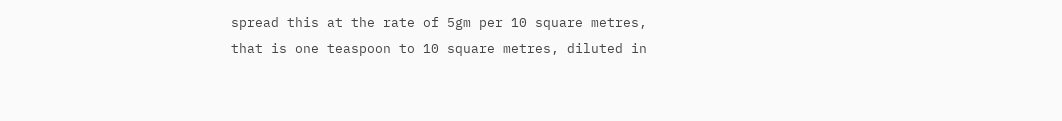spread this at the rate of 5gm per 10 square metres, that is one teaspoon to 10 square metres, diluted in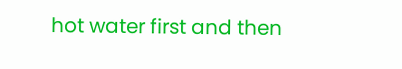hot water first and then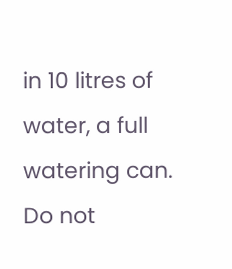in 10 litres of water, a full watering can. Do not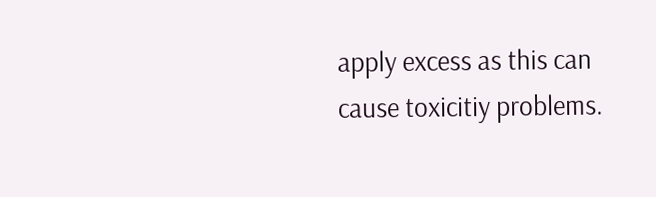apply excess as this can cause toxicitiy problems.